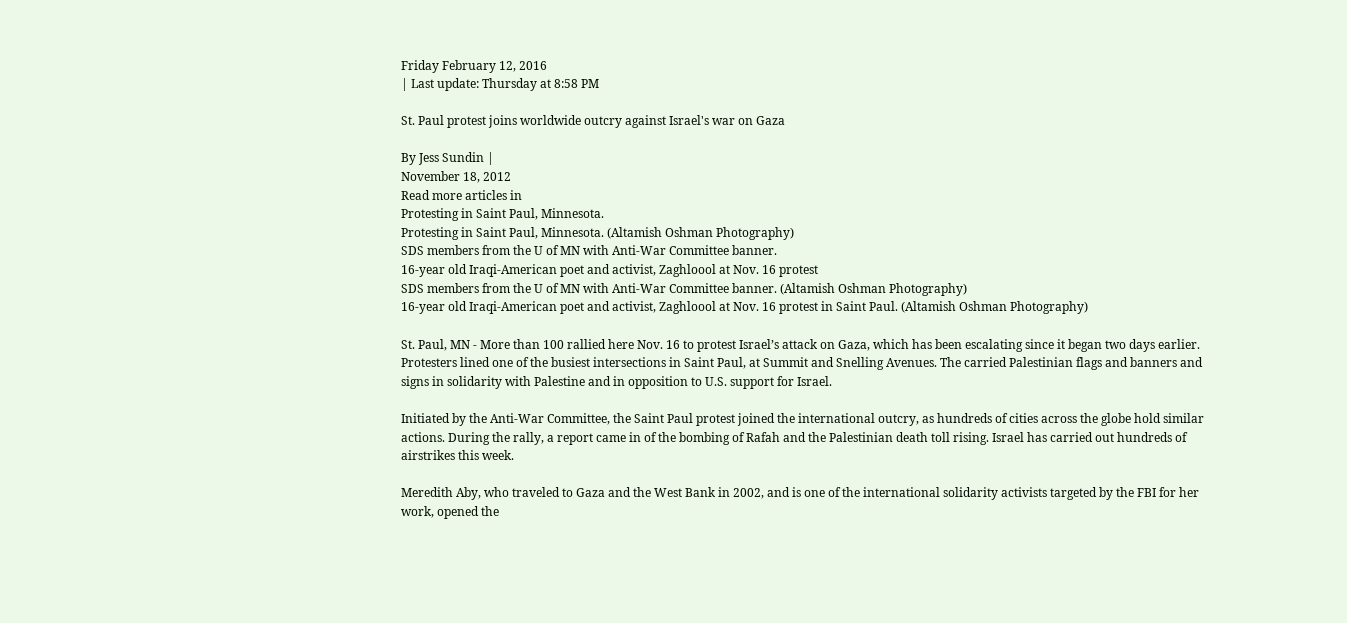Friday February 12, 2016
| Last update: Thursday at 8:58 PM

St. Paul protest joins worldwide outcry against Israel's war on Gaza

By Jess Sundin |
November 18, 2012
Read more articles in
Protesting in Saint Paul, Minnesota.
Protesting in Saint Paul, Minnesota. (Altamish Oshman Photography)
SDS members from the U of MN with Anti-War Committee banner.
16-year old Iraqi-American poet and activist, Zaghloool at Nov. 16 protest
SDS members from the U of MN with Anti-War Committee banner. (Altamish Oshman Photography)
16-year old Iraqi-American poet and activist, Zaghloool at Nov. 16 protest in Saint Paul. (Altamish Oshman Photography)

St. Paul, MN - More than 100 rallied here Nov. 16 to protest Israel’s attack on Gaza, which has been escalating since it began two days earlier. Protesters lined one of the busiest intersections in Saint Paul, at Summit and Snelling Avenues. The carried Palestinian flags and banners and signs in solidarity with Palestine and in opposition to U.S. support for Israel.

Initiated by the Anti-War Committee, the Saint Paul protest joined the international outcry, as hundreds of cities across the globe hold similar actions. During the rally, a report came in of the bombing of Rafah and the Palestinian death toll rising. Israel has carried out hundreds of airstrikes this week.

Meredith Aby, who traveled to Gaza and the West Bank in 2002, and is one of the international solidarity activists targeted by the FBI for her work, opened the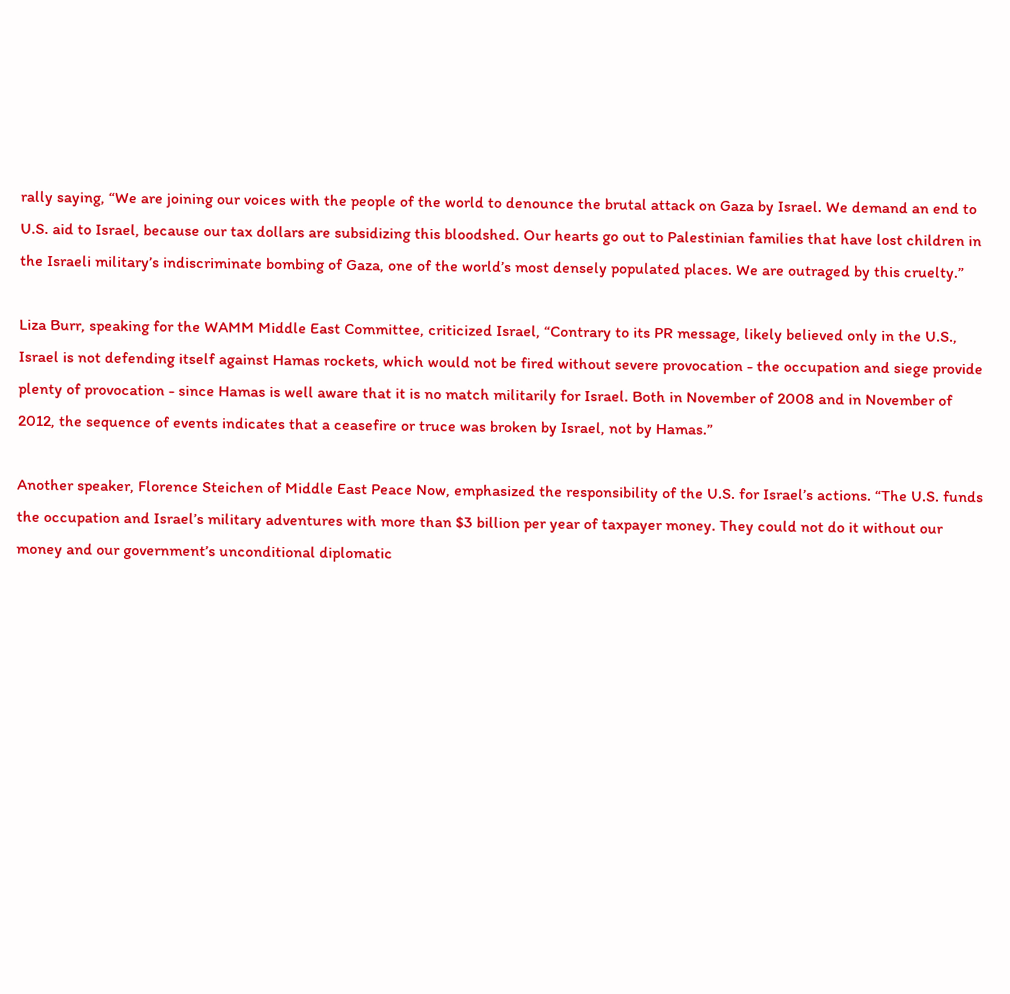rally saying, “We are joining our voices with the people of the world to denounce the brutal attack on Gaza by Israel. We demand an end to U.S. aid to Israel, because our tax dollars are subsidizing this bloodshed. Our hearts go out to Palestinian families that have lost children in the Israeli military’s indiscriminate bombing of Gaza, one of the world’s most densely populated places. We are outraged by this cruelty.”

Liza Burr, speaking for the WAMM Middle East Committee, criticized Israel, “Contrary to its PR message, likely believed only in the U.S., Israel is not defending itself against Hamas rockets, which would not be fired without severe provocation - the occupation and siege provide plenty of provocation - since Hamas is well aware that it is no match militarily for Israel. Both in November of 2008 and in November of 2012, the sequence of events indicates that a ceasefire or truce was broken by Israel, not by Hamas.”

Another speaker, Florence Steichen of Middle East Peace Now, emphasized the responsibility of the U.S. for Israel’s actions. “The U.S. funds the occupation and Israel’s military adventures with more than $3 billion per year of taxpayer money. They could not do it without our money and our government’s unconditional diplomatic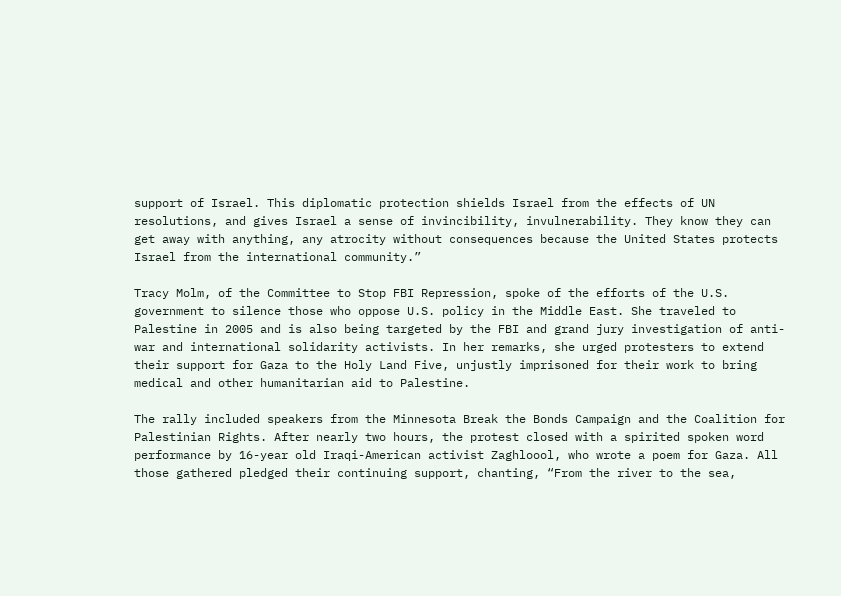support of Israel. This diplomatic protection shields Israel from the effects of UN resolutions, and gives Israel a sense of invincibility, invulnerability. They know they can get away with anything, any atrocity without consequences because the United States protects Israel from the international community.”

Tracy Molm, of the Committee to Stop FBI Repression, spoke of the efforts of the U.S. government to silence those who oppose U.S. policy in the Middle East. She traveled to Palestine in 2005 and is also being targeted by the FBI and grand jury investigation of anti-war and international solidarity activists. In her remarks, she urged protesters to extend their support for Gaza to the Holy Land Five, unjustly imprisoned for their work to bring medical and other humanitarian aid to Palestine.

The rally included speakers from the Minnesota Break the Bonds Campaign and the Coalition for Palestinian Rights. After nearly two hours, the protest closed with a spirited spoken word performance by 16-year old Iraqi-American activist Zaghloool, who wrote a poem for Gaza. All those gathered pledged their continuing support, chanting, “From the river to the sea,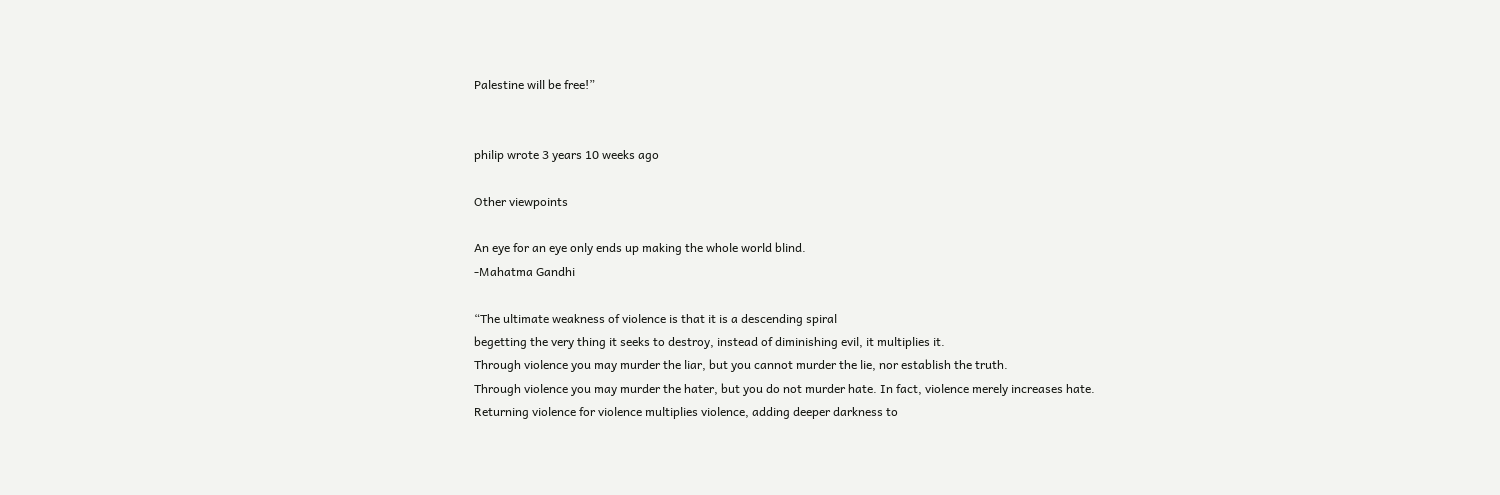Palestine will be free!”


philip wrote 3 years 10 weeks ago

Other viewpoints

An eye for an eye only ends up making the whole world blind.
-Mahatma Gandhi

“The ultimate weakness of violence is that it is a descending spiral
begetting the very thing it seeks to destroy, instead of diminishing evil, it multiplies it.
Through violence you may murder the liar, but you cannot murder the lie, nor establish the truth.
Through violence you may murder the hater, but you do not murder hate. In fact, violence merely increases hate.
Returning violence for violence multiplies violence, adding deeper darkness to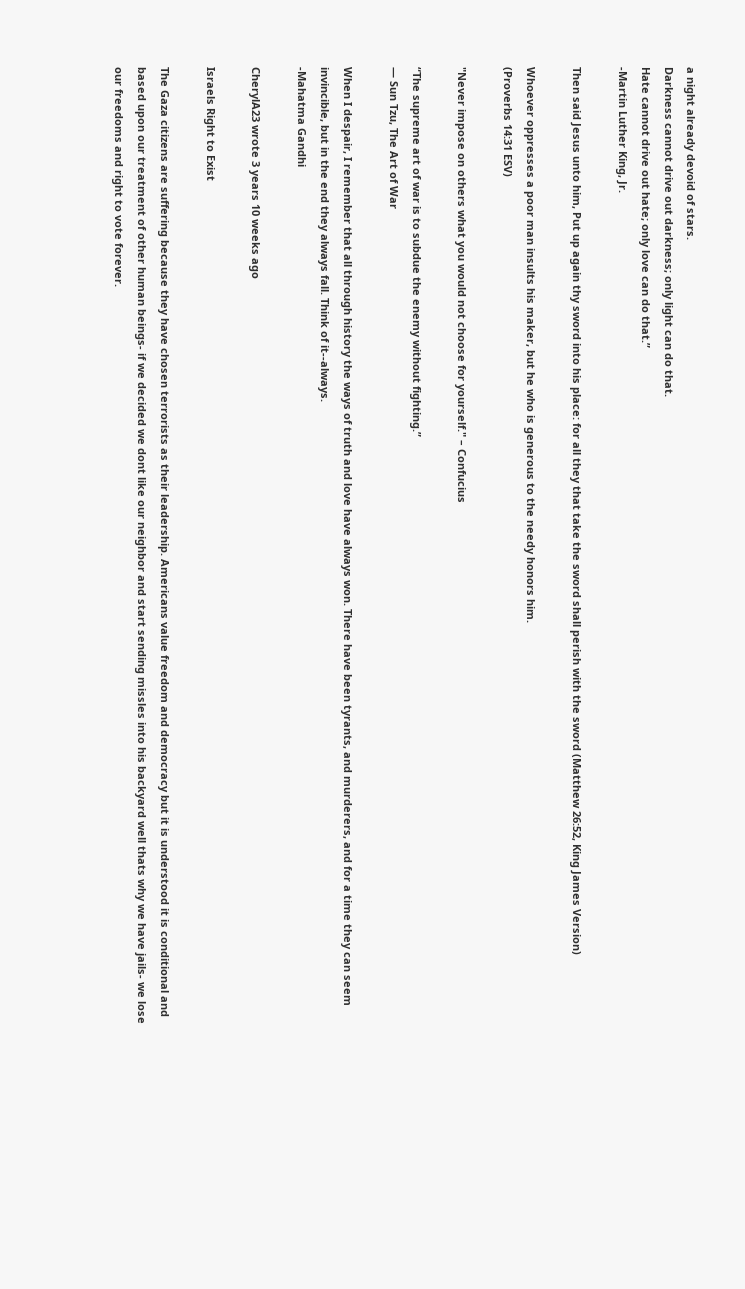a night already devoid of stars.
Darkness cannot drive out darkness; only light can do that.
Hate cannot drive out hate; only love can do that.”
-Martin Luther King, Jr.

Then said Jesus unto him, Put up again thy sword into his place: for all they that take the sword shall perish with the sword (Matthew 26:52, King James Version)

Whoever oppresses a poor man insults his maker, but he who is generous to the needy honors him.
(Proverbs 14:31 ESV)

"Never impose on others what you would not choose for yourself." – Confucius

“The supreme art of war is to subdue the enemy without fighting.”
― Sun Tzu, The Art of War

When I despair, I remember that all through history the ways of truth and love have always won. There have been tyrants, and murderers, and for a time they can seem invincible, but in the end they always fall. Think of it--always.
-Mahatma Gandhi

CherylA23 wrote 3 years 10 weeks ago

Israels Right to Exist

The Gaza citizens are suffering because they have chosen terrorists as their leadership. Americans value freedom and democracy but it is understood it is conditional and based upon our treatment of other human beings- if we decided we dont like our neighbor and start sending missles into his backyard well thats why we have jails- we lose our freedoms and right to vote forever.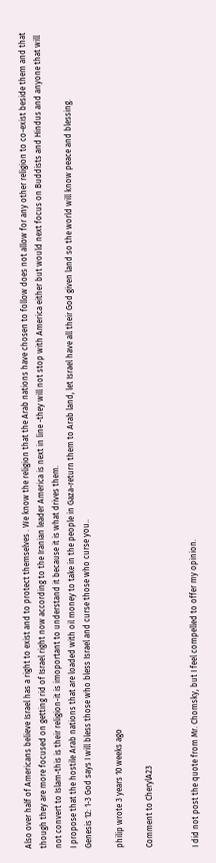Also over half of Americans believe Israel has a right to exist and to protect themselves . We know the religion that the Arab nations have chosen to follow does not allow for any other religion to co-exist beside them and that though they are more focused on getting rid of Israel right now according to the Iranian leader America is next in line -they will not stop with America either but would next focus on Buddists and Hindus and anyone that will not convert to Islam-this is their religion-it is imoportant to understand it because it is what drives them.
I propose that the hostile Arab nations that are loaded with oil money to take in the people in Gaza-return them to Arab land, let Israel have all their God given land so the world will know peace and blessing.
Genesis 12: 1-3 God says I will bless those who bless Israel and curse those who curse you..

philip wrote 3 years 10 weeks ago

Comment to CherylA23


I did not post the quote from Mr. Chomsky, but I feel compelled to offer my opinion.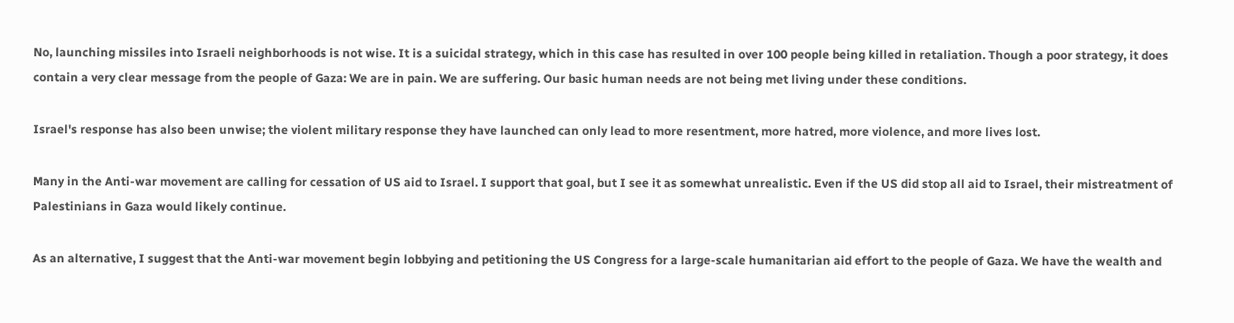No, launching missiles into Israeli neighborhoods is not wise. It is a suicidal strategy, which in this case has resulted in over 100 people being killed in retaliation. Though a poor strategy, it does contain a very clear message from the people of Gaza: We are in pain. We are suffering. Our basic human needs are not being met living under these conditions.

Israel's response has also been unwise; the violent military response they have launched can only lead to more resentment, more hatred, more violence, and more lives lost.

Many in the Anti-war movement are calling for cessation of US aid to Israel. I support that goal, but I see it as somewhat unrealistic. Even if the US did stop all aid to Israel, their mistreatment of Palestinians in Gaza would likely continue.

As an alternative, I suggest that the Anti-war movement begin lobbying and petitioning the US Congress for a large-scale humanitarian aid effort to the people of Gaza. We have the wealth and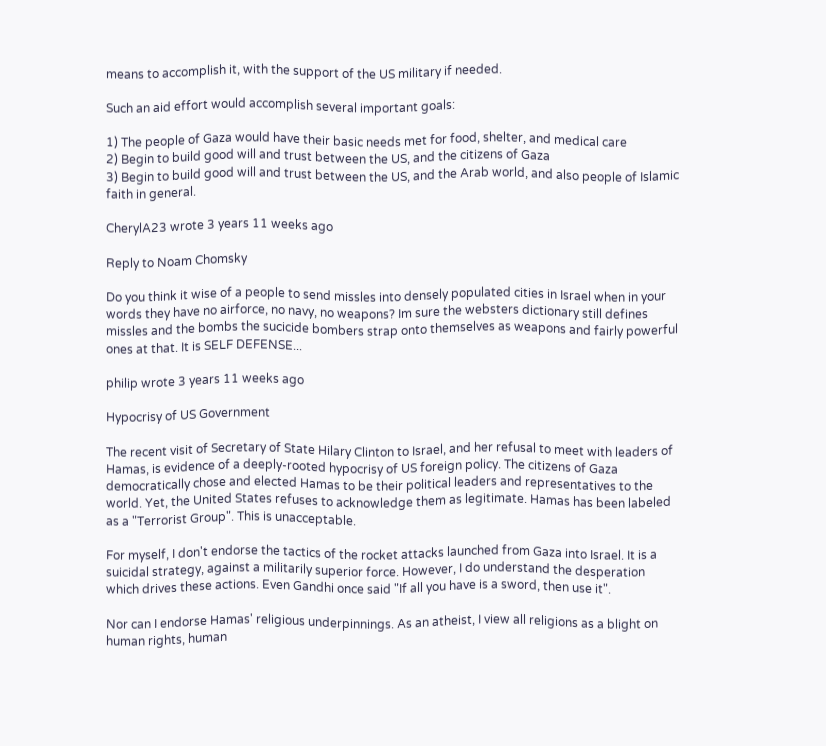means to accomplish it, with the support of the US military if needed.

Such an aid effort would accomplish several important goals:

1) The people of Gaza would have their basic needs met for food, shelter, and medical care
2) Begin to build good will and trust between the US, and the citizens of Gaza
3) Begin to build good will and trust between the US, and the Arab world, and also people of Islamic faith in general.

CherylA23 wrote 3 years 11 weeks ago

Reply to Noam Chomsky

Do you think it wise of a people to send missles into densely populated cities in Israel when in your words they have no airforce, no navy, no weapons? Im sure the websters dictionary still defines missles and the bombs the sucicide bombers strap onto themselves as weapons and fairly powerful ones at that. It is SELF DEFENSE...

philip wrote 3 years 11 weeks ago

Hypocrisy of US Government

The recent visit of Secretary of State Hilary Clinton to Israel, and her refusal to meet with leaders of Hamas, is evidence of a deeply-rooted hypocrisy of US foreign policy. The citizens of Gaza democratically chose and elected Hamas to be their political leaders and representatives to the world. Yet, the United States refuses to acknowledge them as legitimate. Hamas has been labeled as a "Terrorist Group". This is unacceptable.

For myself, I don't endorse the tactics of the rocket attacks launched from Gaza into Israel. It is a suicidal strategy, against a militarily superior force. However, I do understand the desperation which drives these actions. Even Gandhi once said "If all you have is a sword, then use it".

Nor can I endorse Hamas' religious underpinnings. As an atheist, I view all religions as a blight on human rights, human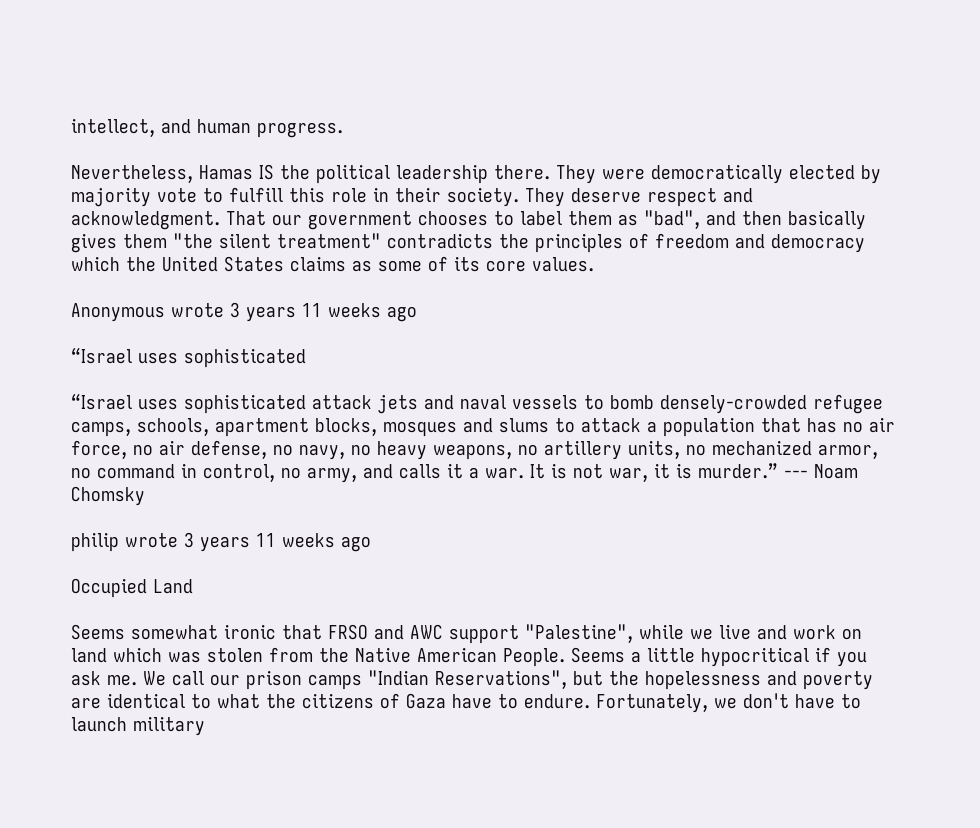intellect, and human progress.

Nevertheless, Hamas IS the political leadership there. They were democratically elected by majority vote to fulfill this role in their society. They deserve respect and acknowledgment. That our government chooses to label them as "bad", and then basically gives them "the silent treatment" contradicts the principles of freedom and democracy which the United States claims as some of its core values.

Anonymous wrote 3 years 11 weeks ago

“Israel uses sophisticated

“Israel uses sophisticated attack jets and naval vessels to bomb densely-crowded refugee camps, schools, apartment blocks, mosques and slums to attack a population that has no air force, no air defense, no navy, no heavy weapons, no artillery units, no mechanized armor, no command in control, no army, and calls it a war. It is not war, it is murder.” --- Noam Chomsky

philip wrote 3 years 11 weeks ago

Occupied Land

Seems somewhat ironic that FRSO and AWC support "Palestine", while we live and work on land which was stolen from the Native American People. Seems a little hypocritical if you ask me. We call our prison camps "Indian Reservations", but the hopelessness and poverty are identical to what the citizens of Gaza have to endure. Fortunately, we don't have to launch military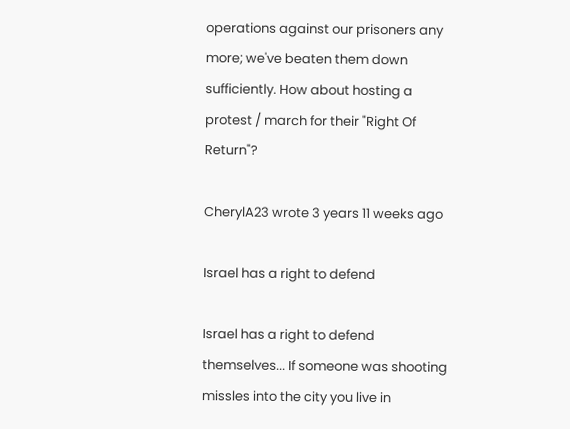operations against our prisoners any more; we've beaten them down sufficiently. How about hosting a protest / march for their "Right Of Return"?

CherylA23 wrote 3 years 11 weeks ago

Israel has a right to defend

Israel has a right to defend themselves... If someone was shooting missles into the city you live in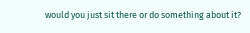would you just sit there or do something about it?